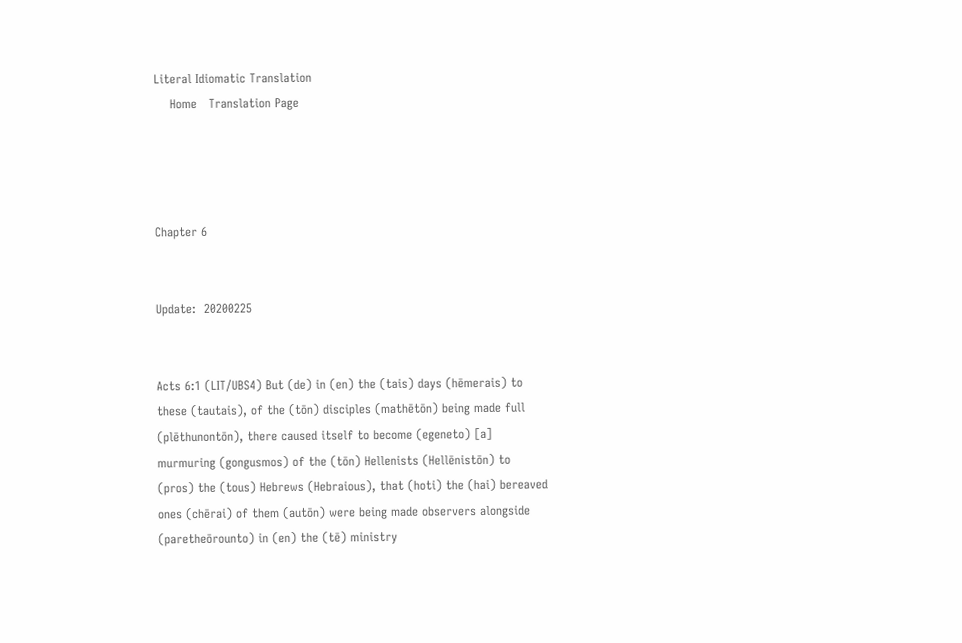Literal Idiomatic Translation
    Home   Translation Page




Chapter 6


Update:  20200225


Acts 6:1 (LIT/UBS4) But (de) in (en) the (tais) days (hēmerais) to these (tautais), of the (tōn) disciples (mathētōn) being made full (plēthunontōn), there caused itself to become (egeneto) [a] murmuring (gongusmos) of the (tōn) Hellenists (Hellēnistōn) to (pros) the (tous) Hebrews (Hebraious), that (hoti) the (hai) bereaved ones (chērai) of them (autōn) were being made observers alongside (paretheōrounto) in (en) the (tē) ministry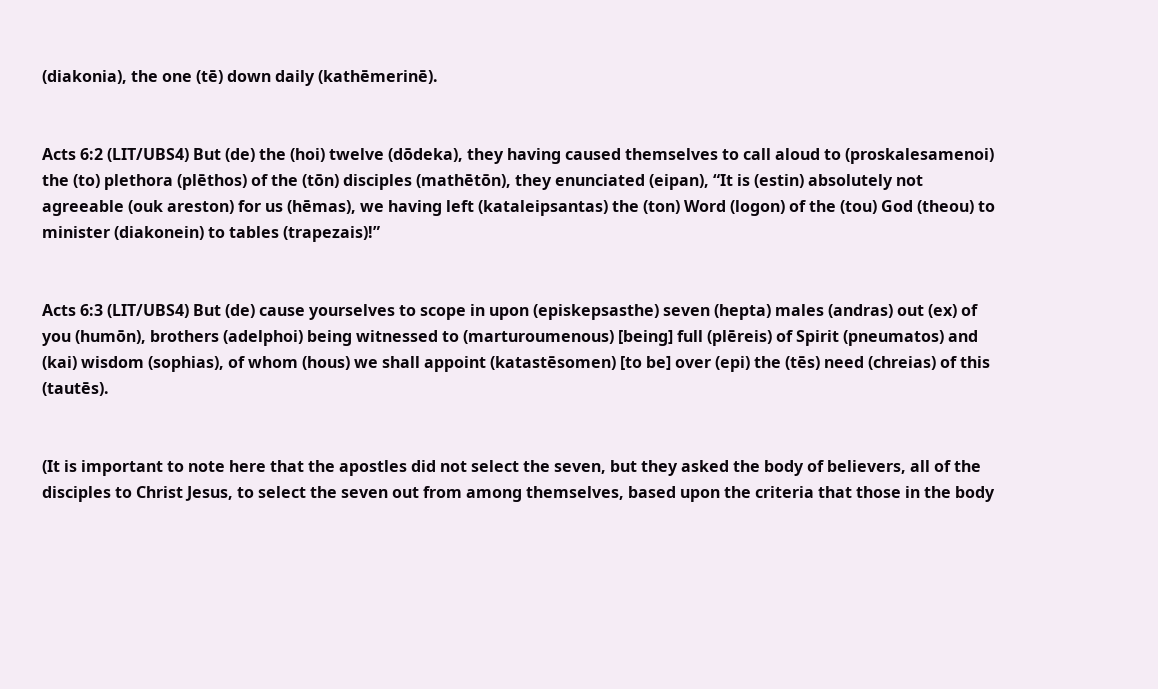(diakonia), the one (tē) down daily (kathēmerinē).


Acts 6:2 (LIT/UBS4) But (de) the (hoi) twelve (dōdeka), they having caused themselves to call aloud to (proskalesamenoi) the (to) plethora (plēthos) of the (tōn) disciples (mathētōn), they enunciated (eipan), “It is (estin) absolutely not agreeable (ouk areston) for us (hēmas), we having left (kataleipsantas) the (ton) Word (logon) of the (tou) God (theou) to minister (diakonein) to tables (trapezais)!”


Acts 6:3 (LIT/UBS4) But (de) cause yourselves to scope in upon (episkepsasthe) seven (hepta) males (andras) out (ex) of you (humōn), brothers (adelphoi) being witnessed to (marturoumenous) [being] full (plēreis) of Spirit (pneumatos) and (kai) wisdom (sophias), of whom (hous) we shall appoint (katastēsomen) [to be] over (epi) the (tēs) need (chreias) of this (tautēs).


(It is important to note here that the apostles did not select the seven, but they asked the body of believers, all of the disciples to Christ Jesus, to select the seven out from among themselves, based upon the criteria that those in the body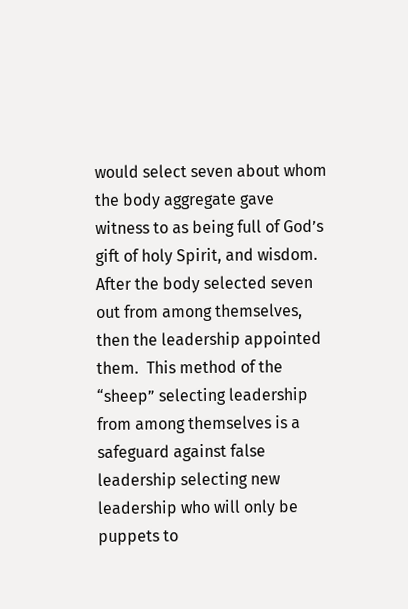would select seven about whom the body aggregate gave witness to as being full of God’s gift of holy Spirit, and wisdom. After the body selected seven out from among themselves, then the leadership appointed them.  This method of the “sheep” selecting leadership from among themselves is a safeguard against false leadership selecting new leadership who will only be puppets to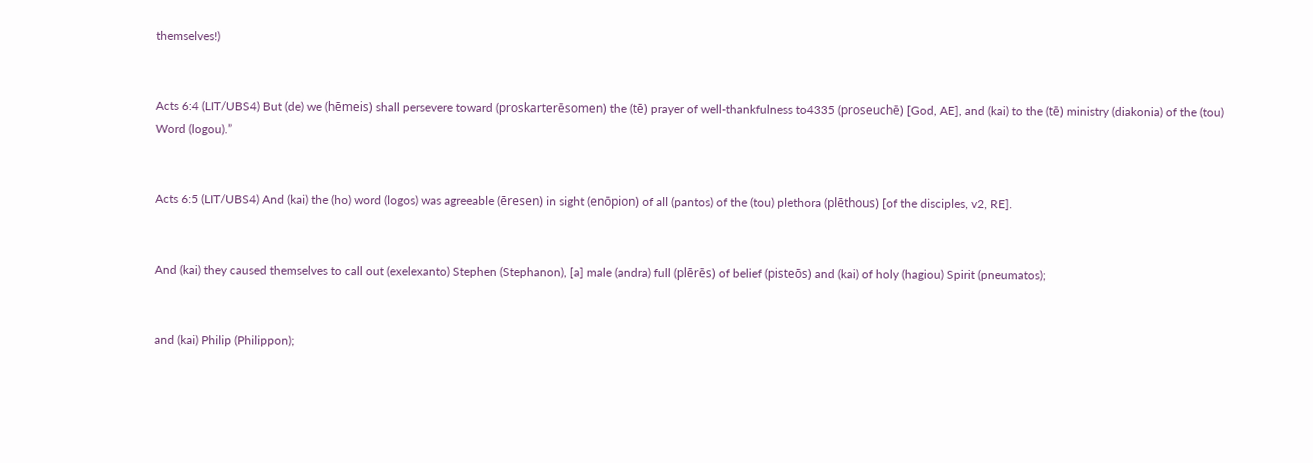themselves!)


Acts 6:4 (LIT/UBS4) But (de) we (hēmeis) shall persevere toward (proskarterēsomen) the (tē) prayer of well-thankfulness to4335 (proseuchē) [God, AE], and (kai) to the (tē) ministry (diakonia) of the (tou) Word (logou).”


Acts 6:5 (LIT/UBS4) And (kai) the (ho) word (logos) was agreeable (ēresen) in sight (enōpion) of all (pantos) of the (tou) plethora (plēthous) [of the disciples, v2, RE].


And (kai) they caused themselves to call out (exelexanto) Stephen (Stephanon), [a] male (andra) full (plērēs) of belief (pisteōs) and (kai) of holy (hagiou) Spirit (pneumatos);


and (kai) Philip (Philippon);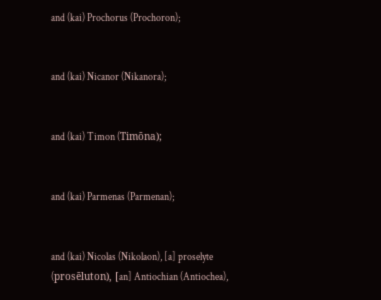and (kai) Prochorus (Prochoron);


and (kai) Nicanor (Nikanora);


and (kai) Timon (Timōna);


and (kai) Parmenas (Parmenan);


and (kai) Nicolas (Nikolaon), [a] proselyte (prosēluton), [an] Antiochian (Antiochea),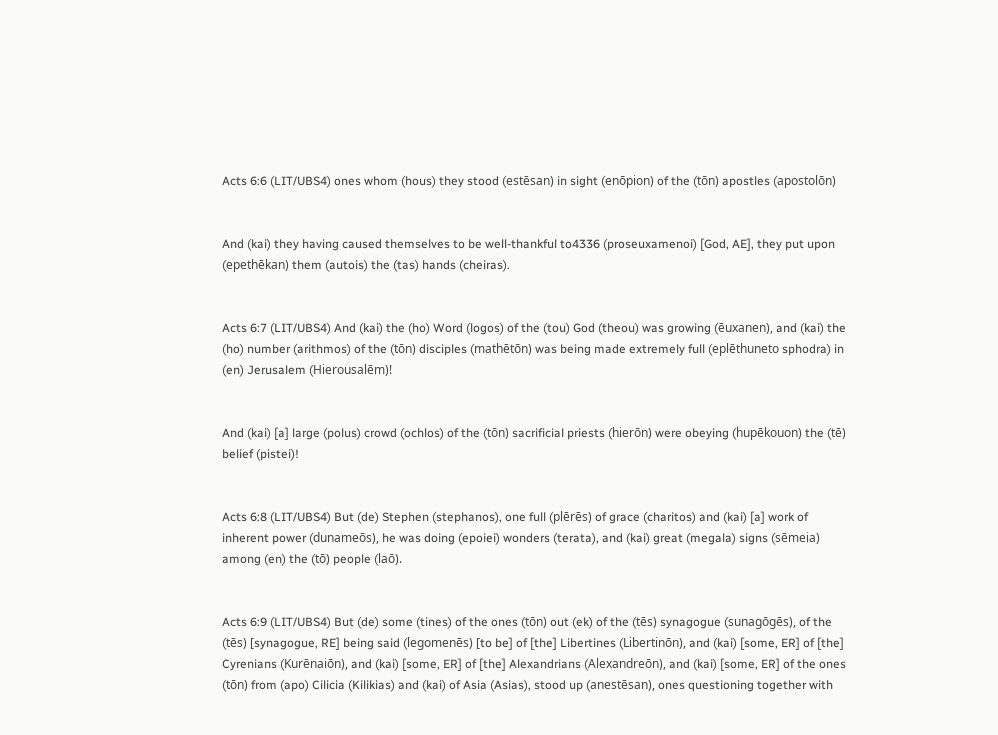Acts 6:6 (LIT/UBS4) ones whom (hous) they stood (estēsan) in sight (enōpion) of the (tōn) apostles (apostolōn)


And (kai) they having caused themselves to be well-thankful to4336 (proseuxamenoi) [God, AE], they put upon (epethēkan) them (autois) the (tas) hands (cheiras).


Acts 6:7 (LIT/UBS4) And (kai) the (ho) Word (logos) of the (tou) God (theou) was growing (ēuxanen), and (kai) the (ho) number (arithmos) of the (tōn) disciples (mathētōn) was being made extremely full (eplēthuneto sphodra) in (en) Jerusalem (Hierousalēm)!


And (kai) [a] large (polus) crowd (ochlos) of the (tōn) sacrificial priests (hierōn) were obeying (hupēkouon) the (tē) belief (pistei)!


Acts 6:8 (LIT/UBS4) But (de) Stephen (stephanos), one full (plērēs) of grace (charitos) and (kai) [a] work of inherent power (dunameōs), he was doing (epoiei) wonders (terata), and (kai) great (megala) signs (sēmeia) among (en) the (tō) people (laō).


Acts 6:9 (LIT/UBS4) But (de) some (tines) of the ones (tōn) out (ek) of the (tēs) synagogue (sunagōgēs), of the (tēs) [synagogue, RE] being said (legomenēs) [to be] of [the] Libertines (Libertinōn), and (kai) [some, ER] of [the] Cyrenians (Kurēnaiōn), and (kai) [some, ER] of [the] Alexandrians (Alexandreōn), and (kai) [some, ER] of the ones (tōn) from (apo) Cilicia (Kilikias) and (kai) of Asia (Asias), stood up (anestēsan), ones questioning together with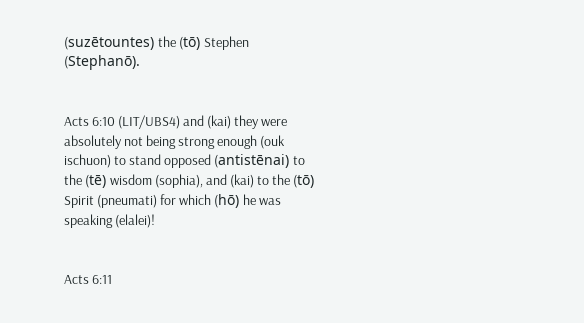(suzētountes) the (tō) Stephen (Stephanō).


Acts 6:10 (LIT/UBS4) and (kai) they were absolutely not being strong enough (ouk ischuon) to stand opposed (antistēnai) to the (tē) wisdom (sophia), and (kai) to the (tō) Spirit (pneumati) for which (hō) he was speaking (elalei)!


Acts 6:11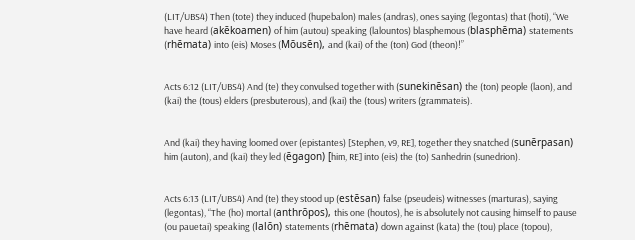(LIT/UBS4) Then (tote) they induced (hupebalon) males (andras), ones saying (legontas) that (hoti), “We have heard (akēkoamen) of him (autou) speaking (lalountos) blasphemous (blasphēma) statements (rhēmata) into (eis) Moses (Mōusēn), and (kai) of the (ton) God (theon)!”


Acts 6:12 (LIT/UBS4) And (te) they convulsed together with (sunekinēsan) the (ton) people (laon), and (kai) the (tous) elders (presbuterous), and (kai) the (tous) writers (grammateis).


And (kai) they having loomed over (epistantes) [Stephen, v9, RE], together they snatched (sunērpasan) him (auton), and (kai) they led (ēgagon) [him, RE] into (eis) the (to) Sanhedrin (sunedrion).


Acts 6:13 (LIT/UBS4) And (te) they stood up (estēsan) false (pseudeis) witnesses (marturas), saying (legontas), “The (ho) mortal (anthrōpos), this one (houtos), he is absolutely not causing himself to pause (ou pauetai) speaking (lalōn) statements (rhēmata) down against (kata) the (tou) place (topou),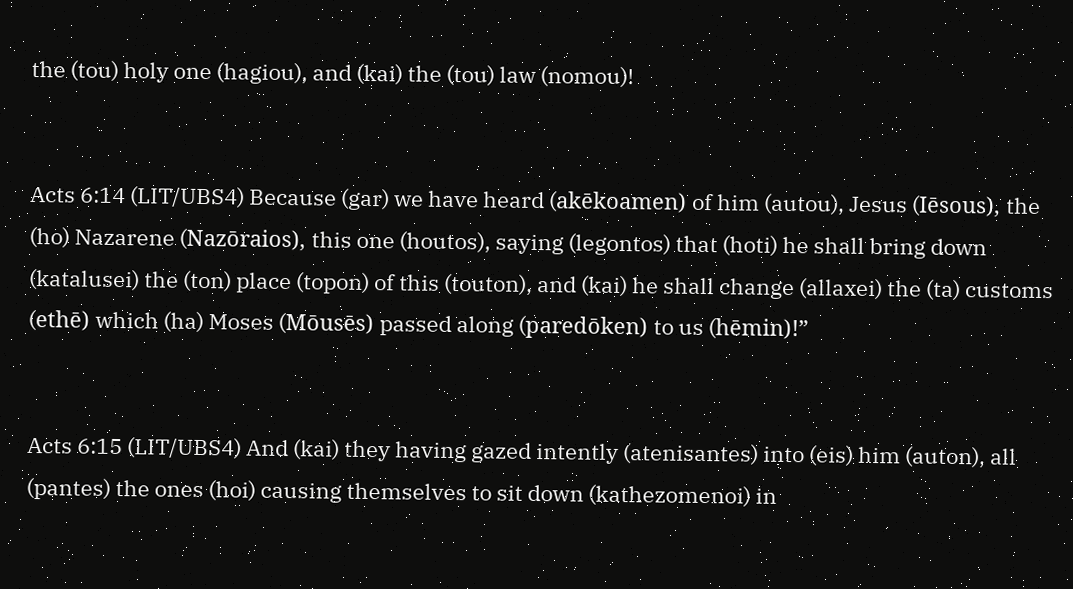the (tou) holy one (hagiou), and (kai) the (tou) law (nomou)!


Acts 6:14 (LIT/UBS4) Because (gar) we have heard (akēkoamen) of him (autou), Jesus (Iēsous), the (ho) Nazarene (Nazōraios), this one (houtos), saying (legontos) that (hoti) he shall bring down (katalusei) the (ton) place (topon) of this (touton), and (kai) he shall change (allaxei) the (ta) customs (ethē) which (ha) Moses (Mōusēs) passed along (paredōken) to us (hēmin)!”


Acts 6:15 (LIT/UBS4) And (kai) they having gazed intently (atenisantes) into (eis) him (auton), all (pantes) the ones (hoi) causing themselves to sit down (kathezomenoi) in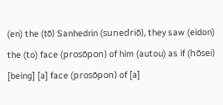(en) the (tō) Sanhedrin (sunedriō), they saw (eidon) the (to) face (prosōpon) of him (autou) as if (hōsei) [being] [a] face (prosōpon) of [a]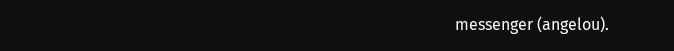messenger (angelou).